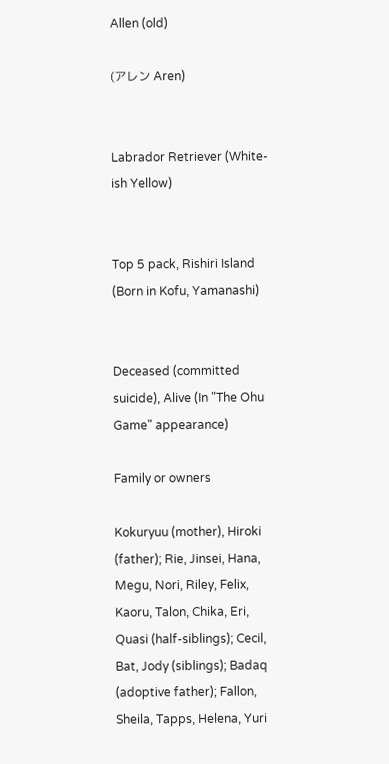Allen (old)

(アレン Aren)


Labrador Retriever (White-ish Yellow)


Top 5 pack, Rishiri Island (Born in Kofu, Yamanashi)


Deceased (committed suicide), Alive (In "The Ohu Game" appearance)

Family or owners

Kokuryuu (mother), Hiroki (father); Rie, Jinsei, Hana, Megu, Nori, Riley, Felix, Kaoru, Talon, Chika, Eri, Quasi (half-siblings); Cecil, Bat, Jody (siblings); Badaq (adoptive father); Fallon, Sheila, Tapps, Helena, Yuri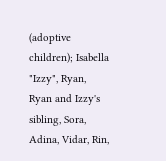(adoptive children); Isabella "Izzy", Ryan, Ryan and Izzy's sibling, Sora, Adina, Vidar, Rin,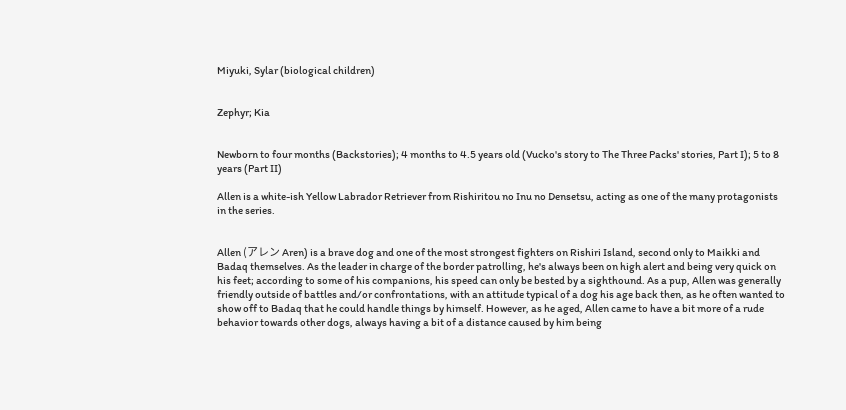Miyuki, Sylar (biological children)


Zephyr; Kia


Newborn to four months (Backstories); 4 months to 4.5 years old (Vucko's story to The Three Packs' stories, Part I); 5 to 8 years (Part II)

Allen is a white-ish Yellow Labrador Retriever from Rishiritou no Inu no Densetsu, acting as one of the many protagonists in the series.


Allen (アレン Aren) is a brave dog and one of the most strongest fighters on Rishiri Island, second only to Maikki and Badaq themselves. As the leader in charge of the border patrolling, he's always been on high alert and being very quick on his feet; according to some of his companions, his speed can only be bested by a sighthound. As a pup, Allen was generally friendly outside of battles and/or confrontations, with an attitude typical of a dog his age back then, as he often wanted to show off to Badaq that he could handle things by himself. However, as he aged, Allen came to have a bit more of a rude behavior towards other dogs, always having a bit of a distance caused by him being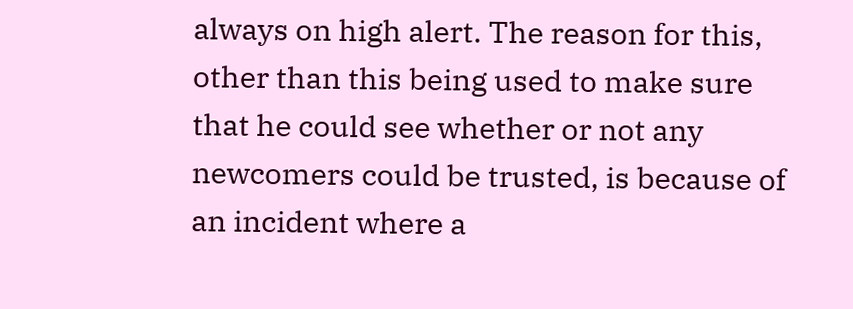always on high alert. The reason for this, other than this being used to make sure that he could see whether or not any newcomers could be trusted, is because of an incident where a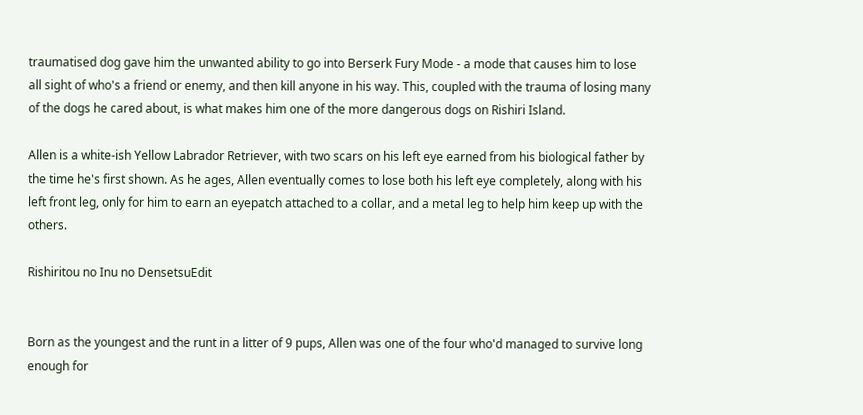traumatised dog gave him the unwanted ability to go into Berserk Fury Mode - a mode that causes him to lose all sight of who's a friend or enemy, and then kill anyone in his way. This, coupled with the trauma of losing many of the dogs he cared about, is what makes him one of the more dangerous dogs on Rishiri Island.

Allen is a white-ish Yellow Labrador Retriever, with two scars on his left eye earned from his biological father by the time he's first shown. As he ages, Allen eventually comes to lose both his left eye completely, along with his left front leg, only for him to earn an eyepatch attached to a collar, and a metal leg to help him keep up with the others.

Rishiritou no Inu no DensetsuEdit


Born as the youngest and the runt in a litter of 9 pups, Allen was one of the four who'd managed to survive long enough for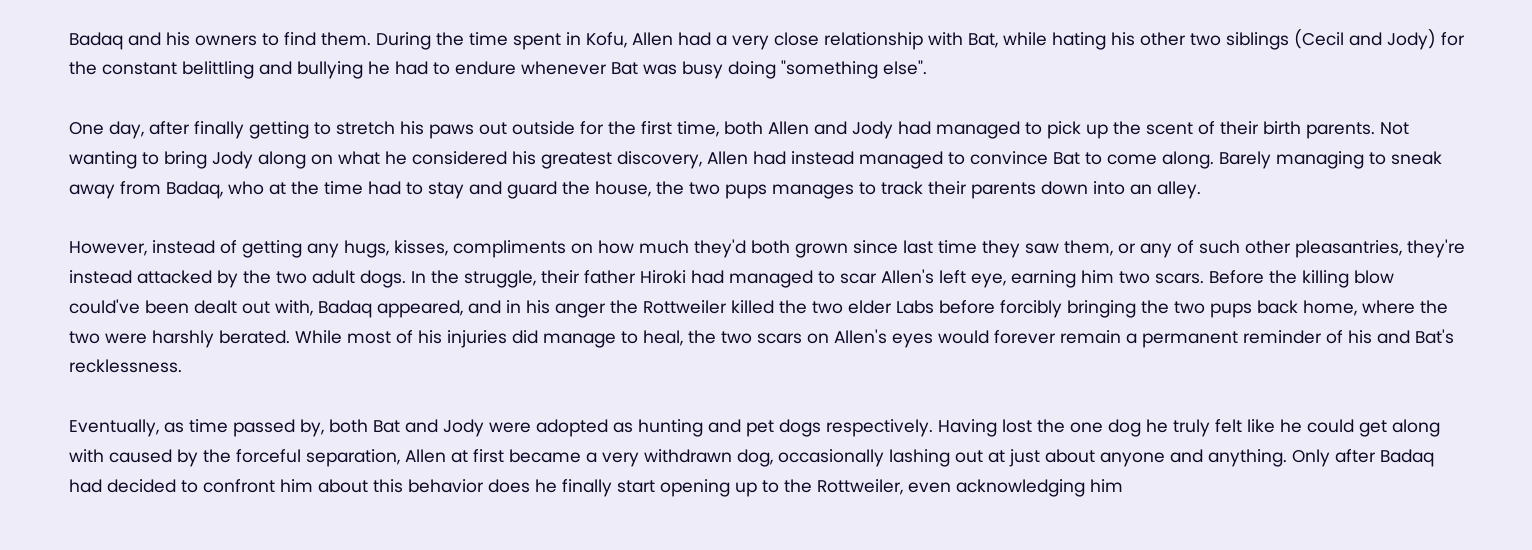Badaq and his owners to find them. During the time spent in Kofu, Allen had a very close relationship with Bat, while hating his other two siblings (Cecil and Jody) for the constant belittling and bullying he had to endure whenever Bat was busy doing "something else".

One day, after finally getting to stretch his paws out outside for the first time, both Allen and Jody had managed to pick up the scent of their birth parents. Not wanting to bring Jody along on what he considered his greatest discovery, Allen had instead managed to convince Bat to come along. Barely managing to sneak away from Badaq, who at the time had to stay and guard the house, the two pups manages to track their parents down into an alley.

However, instead of getting any hugs, kisses, compliments on how much they'd both grown since last time they saw them, or any of such other pleasantries, they're instead attacked by the two adult dogs. In the struggle, their father Hiroki had managed to scar Allen's left eye, earning him two scars. Before the killing blow could've been dealt out with, Badaq appeared, and in his anger the Rottweiler killed the two elder Labs before forcibly bringing the two pups back home, where the two were harshly berated. While most of his injuries did manage to heal, the two scars on Allen's eyes would forever remain a permanent reminder of his and Bat's recklessness.

Eventually, as time passed by, both Bat and Jody were adopted as hunting and pet dogs respectively. Having lost the one dog he truly felt like he could get along with caused by the forceful separation, Allen at first became a very withdrawn dog, occasionally lashing out at just about anyone and anything. Only after Badaq had decided to confront him about this behavior does he finally start opening up to the Rottweiler, even acknowledging him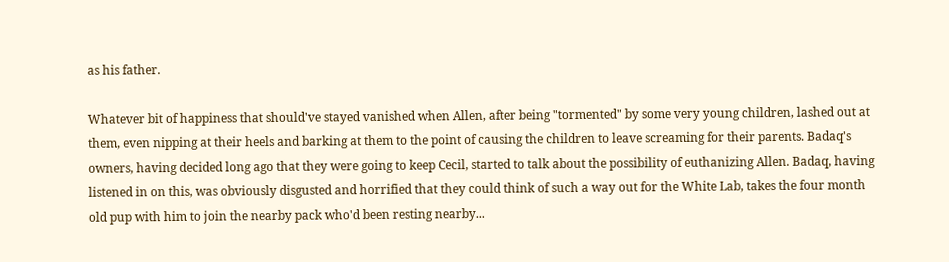as his father.

Whatever bit of happiness that should've stayed vanished when Allen, after being "tormented" by some very young children, lashed out at them, even nipping at their heels and barking at them to the point of causing the children to leave screaming for their parents. Badaq's owners, having decided long ago that they were going to keep Cecil, started to talk about the possibility of euthanizing Allen. Badaq, having listened in on this, was obviously disgusted and horrified that they could think of such a way out for the White Lab, takes the four month old pup with him to join the nearby pack who'd been resting nearby...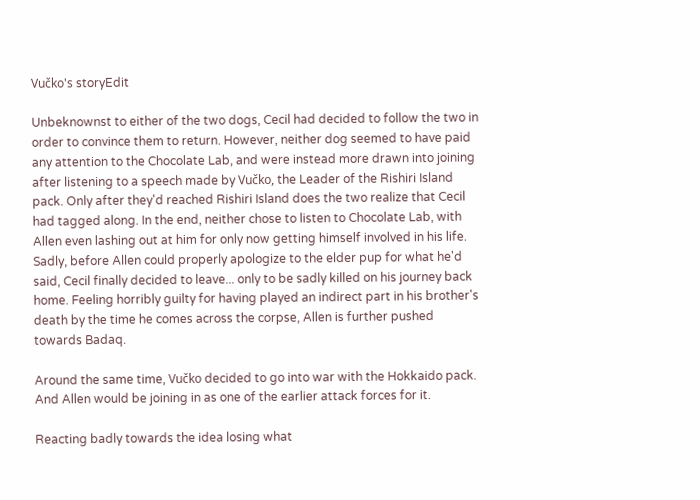Vučko's storyEdit

Unbeknownst to either of the two dogs, Cecil had decided to follow the two in order to convince them to return. However, neither dog seemed to have paid any attention to the Chocolate Lab, and were instead more drawn into joining after listening to a speech made by Vučko, the Leader of the Rishiri Island pack. Only after they'd reached Rishiri Island does the two realize that Cecil had tagged along. In the end, neither chose to listen to Chocolate Lab, with Allen even lashing out at him for only now getting himself involved in his life. Sadly, before Allen could properly apologize to the elder pup for what he'd said, Cecil finally decided to leave... only to be sadly killed on his journey back home. Feeling horribly guilty for having played an indirect part in his brother's death by the time he comes across the corpse, Allen is further pushed towards Badaq.

Around the same time, Vučko decided to go into war with the Hokkaido pack. And Allen would be joining in as one of the earlier attack forces for it.

Reacting badly towards the idea losing what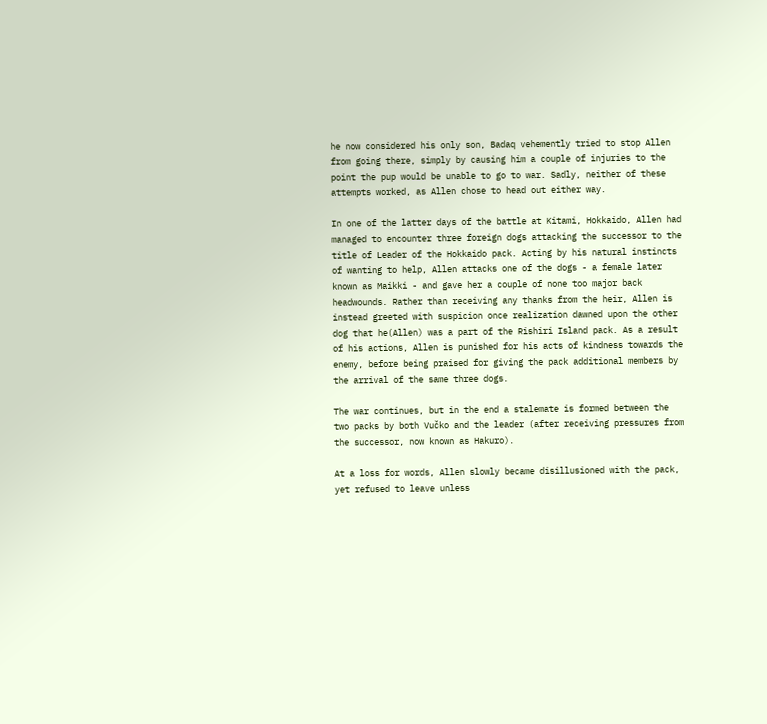he now considered his only son, Badaq vehemently tried to stop Allen from going there, simply by causing him a couple of injuries to the point the pup would be unable to go to war. Sadly, neither of these attempts worked, as Allen chose to head out either way.

In one of the latter days of the battle at Kitami, Hokkaido, Allen had managed to encounter three foreign dogs attacking the successor to the title of Leader of the Hokkaido pack. Acting by his natural instincts of wanting to help, Allen attacks one of the dogs - a female later known as Maikki - and gave her a couple of none too major back headwounds. Rather than receiving any thanks from the heir, Allen is instead greeted with suspicion once realization dawned upon the other dog that he(Allen) was a part of the Rishiri Island pack. As a result of his actions, Allen is punished for his acts of kindness towards the enemy, before being praised for giving the pack additional members by the arrival of the same three dogs.

The war continues, but in the end a stalemate is formed between the two packs by both Vučko and the leader (after receiving pressures from the successor, now known as Hakuro).

At a loss for words, Allen slowly became disillusioned with the pack, yet refused to leave unless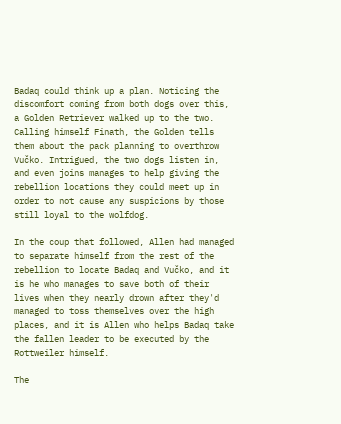Badaq could think up a plan. Noticing the discomfort coming from both dogs over this, a Golden Retriever walked up to the two. Calling himself Finath, the Golden tells them about the pack planning to overthrow Vučko. Intrigued, the two dogs listen in, and even joins manages to help giving the rebellion locations they could meet up in order to not cause any suspicions by those still loyal to the wolfdog.

In the coup that followed, Allen had managed to separate himself from the rest of the rebellion to locate Badaq and Vučko, and it is he who manages to save both of their lives when they nearly drown after they'd managed to toss themselves over the high places, and it is Allen who helps Badaq take the fallen leader to be executed by the Rottweiler himself.

The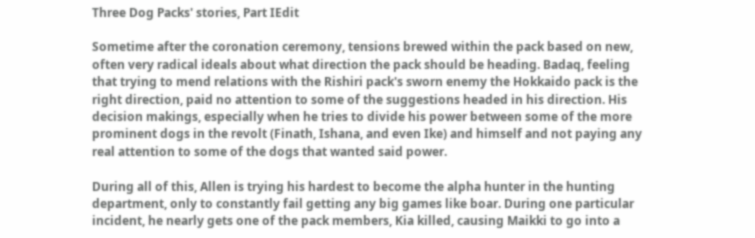Three Dog Packs' stories, Part IEdit

Sometime after the coronation ceremony, tensions brewed within the pack based on new, often very radical ideals about what direction the pack should be heading. Badaq, feeling that trying to mend relations with the Rishiri pack's sworn enemy the Hokkaido pack is the right direction, paid no attention to some of the suggestions headed in his direction. His decision makings, especially when he tries to divide his power between some of the more prominent dogs in the revolt (Finath, Ishana, and even Ike) and himself and not paying any real attention to some of the dogs that wanted said power.

During all of this, Allen is trying his hardest to become the alpha hunter in the hunting department, only to constantly fail getting any big games like boar. During one particular incident, he nearly gets one of the pack members, Kia killed, causing Maikki to go into a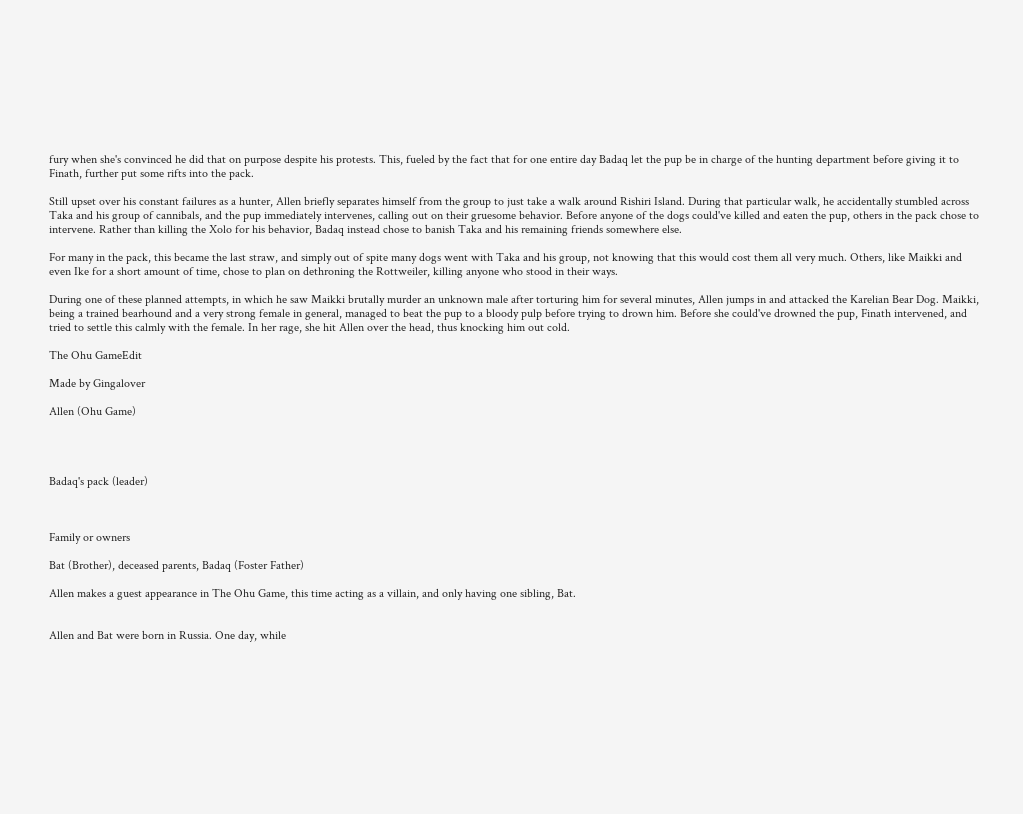fury when she's convinced he did that on purpose despite his protests. This, fueled by the fact that for one entire day Badaq let the pup be in charge of the hunting department before giving it to Finath, further put some rifts into the pack.

Still upset over his constant failures as a hunter, Allen briefly separates himself from the group to just take a walk around Rishiri Island. During that particular walk, he accidentally stumbled across Taka and his group of cannibals, and the pup immediately intervenes, calling out on their gruesome behavior. Before anyone of the dogs could've killed and eaten the pup, others in the pack chose to intervene. Rather than killing the Xolo for his behavior, Badaq instead chose to banish Taka and his remaining friends somewhere else.

For many in the pack, this became the last straw, and simply out of spite many dogs went with Taka and his group, not knowing that this would cost them all very much. Others, like Maikki and even Ike for a short amount of time, chose to plan on dethroning the Rottweiler, killing anyone who stood in their ways.

During one of these planned attempts, in which he saw Maikki brutally murder an unknown male after torturing him for several minutes, Allen jumps in and attacked the Karelian Bear Dog. Maikki, being a trained bearhound and a very strong female in general, managed to beat the pup to a bloody pulp before trying to drown him. Before she could've drowned the pup, Finath intervened, and tried to settle this calmly with the female. In her rage, she hit Allen over the head, thus knocking him out cold.

The Ohu GameEdit

Made by Gingalover

Allen (Ohu Game)




Badaq's pack (leader)



Family or owners

Bat (Brother), deceased parents, Badaq (Foster Father)

Allen makes a guest appearance in The Ohu Game, this time acting as a villain, and only having one sibling, Bat.


Allen and Bat were born in Russia. One day, while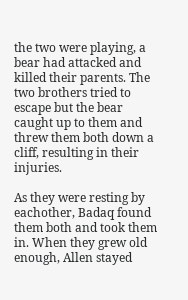the two were playing, a bear had attacked and killed their parents. The two brothers tried to escape but the bear caught up to them and threw them both down a cliff, resulting in their injuries.

As they were resting by eachother, Badaq found them both and took them in. When they grew old enough, Allen stayed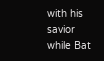with his savior while Bat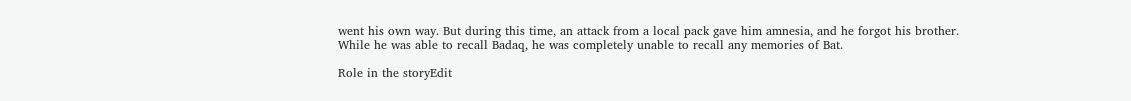went his own way. But during this time, an attack from a local pack gave him amnesia, and he forgot his brother. While he was able to recall Badaq, he was completely unable to recall any memories of Bat.

Role in the storyEdit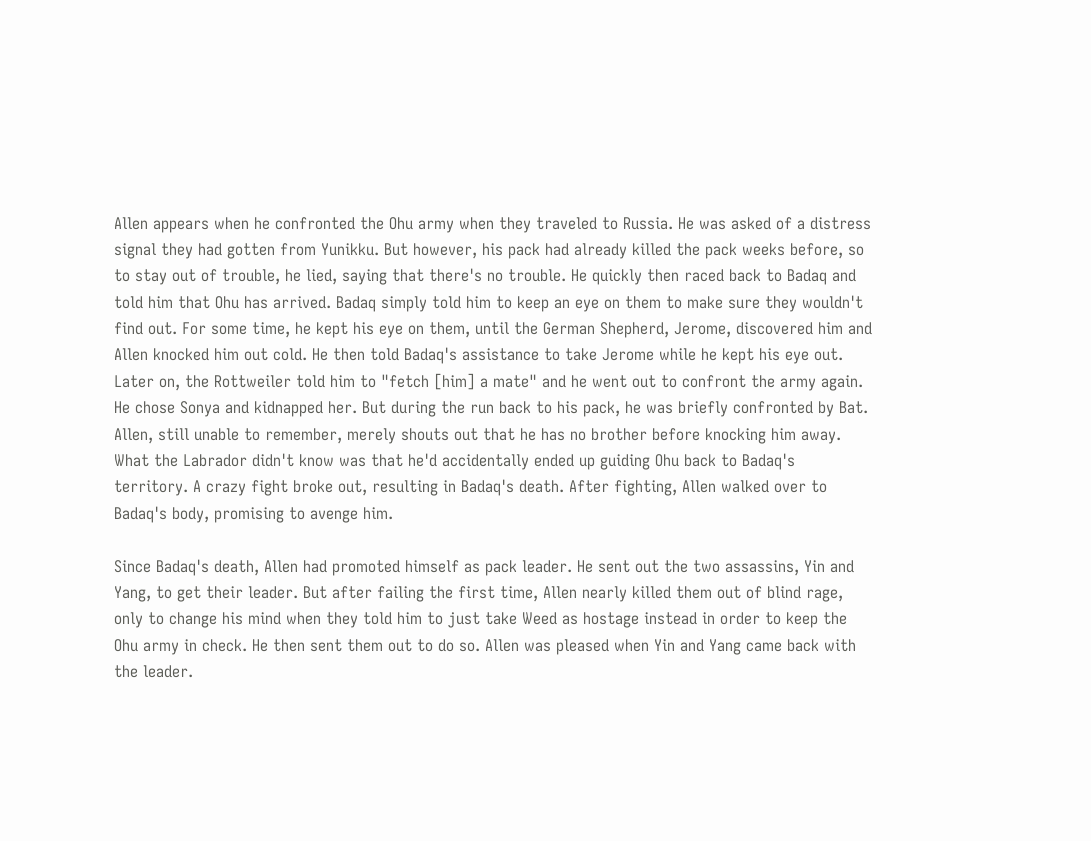Allen appears when he confronted the Ohu army when they traveled to Russia. He was asked of a distress signal they had gotten from Yunikku. But however, his pack had already killed the pack weeks before, so to stay out of trouble, he lied, saying that there's no trouble. He quickly then raced back to Badaq and told him that Ohu has arrived. Badaq simply told him to keep an eye on them to make sure they wouldn't find out. For some time, he kept his eye on them, until the German Shepherd, Jerome, discovered him and Allen knocked him out cold. He then told Badaq's assistance to take Jerome while he kept his eye out. Later on, the Rottweiler told him to "fetch [him] a mate" and he went out to confront the army again. He chose Sonya and kidnapped her. But during the run back to his pack, he was briefly confronted by Bat. Allen, still unable to remember, merely shouts out that he has no brother before knocking him away. What the Labrador didn't know was that he'd accidentally ended up guiding Ohu back to Badaq's territory. A crazy fight broke out, resulting in Badaq's death. After fighting, Allen walked over to Badaq's body, promising to avenge him.

Since Badaq's death, Allen had promoted himself as pack leader. He sent out the two assassins, Yin and Yang, to get their leader. But after failing the first time, Allen nearly killed them out of blind rage, only to change his mind when they told him to just take Weed as hostage instead in order to keep the Ohu army in check. He then sent them out to do so. Allen was pleased when Yin and Yang came back with the leader.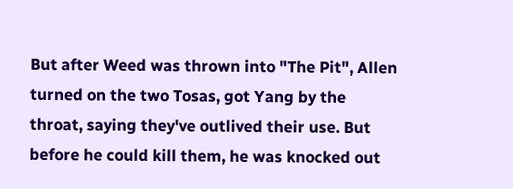But after Weed was thrown into "The Pit", Allen turned on the two Tosas, got Yang by the throat, saying they've outlived their use. But before he could kill them, he was knocked out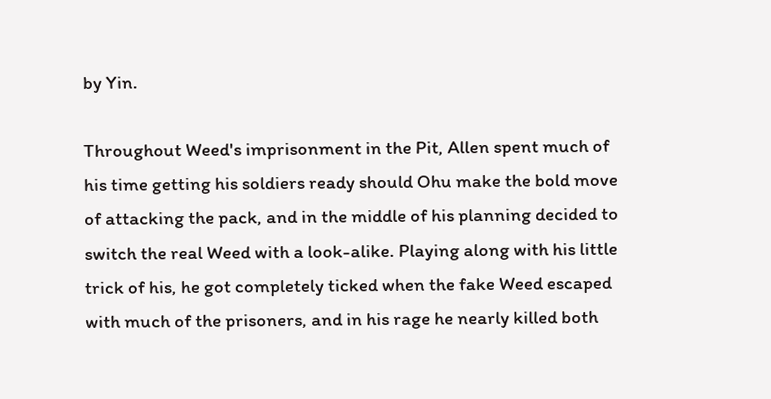by Yin.

Throughout Weed's imprisonment in the Pit, Allen spent much of his time getting his soldiers ready should Ohu make the bold move of attacking the pack, and in the middle of his planning decided to switch the real Weed with a look-alike. Playing along with his little trick of his, he got completely ticked when the fake Weed escaped with much of the prisoners, and in his rage he nearly killed both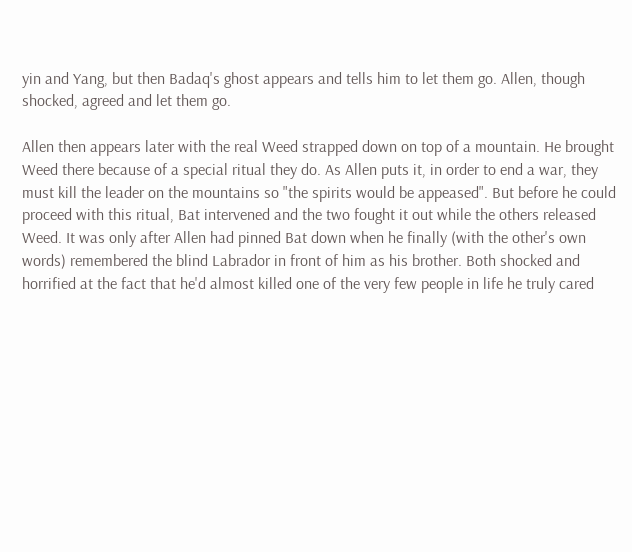yin and Yang, but then Badaq's ghost appears and tells him to let them go. Allen, though shocked, agreed and let them go.

Allen then appears later with the real Weed strapped down on top of a mountain. He brought Weed there because of a special ritual they do. As Allen puts it, in order to end a war, they must kill the leader on the mountains so "the spirits would be appeased". But before he could proceed with this ritual, Bat intervened and the two fought it out while the others released Weed. It was only after Allen had pinned Bat down when he finally (with the other's own words) remembered the blind Labrador in front of him as his brother. Both shocked and horrified at the fact that he'd almost killed one of the very few people in life he truly cared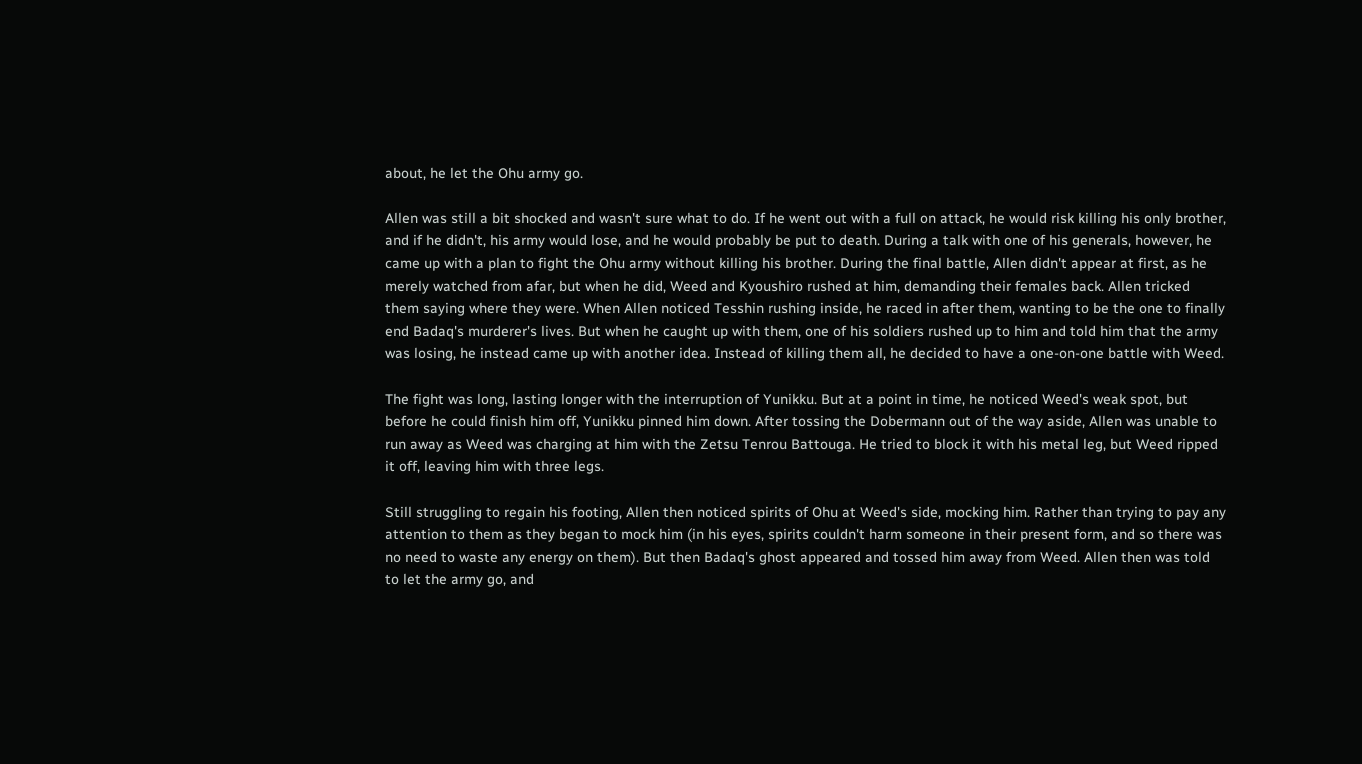about, he let the Ohu army go.

Allen was still a bit shocked and wasn't sure what to do. If he went out with a full on attack, he would risk killing his only brother, and if he didn't, his army would lose, and he would probably be put to death. During a talk with one of his generals, however, he came up with a plan to fight the Ohu army without killing his brother. During the final battle, Allen didn't appear at first, as he merely watched from afar, but when he did, Weed and Kyoushiro rushed at him, demanding their females back. Allen tricked them saying where they were. When Allen noticed Tesshin rushing inside, he raced in after them, wanting to be the one to finally end Badaq's murderer's lives. But when he caught up with them, one of his soldiers rushed up to him and told him that the army was losing, he instead came up with another idea. Instead of killing them all, he decided to have a one-on-one battle with Weed.

The fight was long, lasting longer with the interruption of Yunikku. But at a point in time, he noticed Weed's weak spot, but before he could finish him off, Yunikku pinned him down. After tossing the Dobermann out of the way aside, Allen was unable to run away as Weed was charging at him with the Zetsu Tenrou Battouga. He tried to block it with his metal leg, but Weed ripped it off, leaving him with three legs.

Still struggling to regain his footing, Allen then noticed spirits of Ohu at Weed's side, mocking him. Rather than trying to pay any attention to them as they began to mock him (in his eyes, spirits couldn't harm someone in their present form, and so there was no need to waste any energy on them). But then Badaq's ghost appeared and tossed him away from Weed. Allen then was told to let the army go, and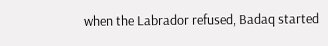when the Labrador refused, Badaq started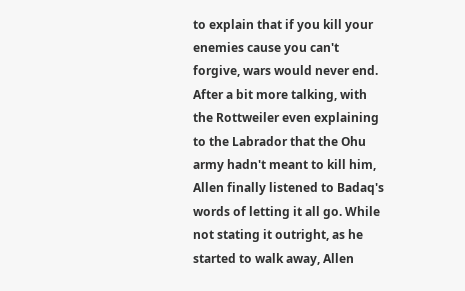to explain that if you kill your enemies cause you can't forgive, wars would never end. After a bit more talking, with the Rottweiler even explaining to the Labrador that the Ohu army hadn't meant to kill him, Allen finally listened to Badaq's words of letting it all go. While not stating it outright, as he started to walk away, Allen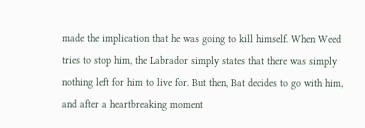made the implication that he was going to kill himself. When Weed tries to stop him, the Labrador simply states that there was simply nothing left for him to live for. But then, Bat decides to go with him, and after a heartbreaking moment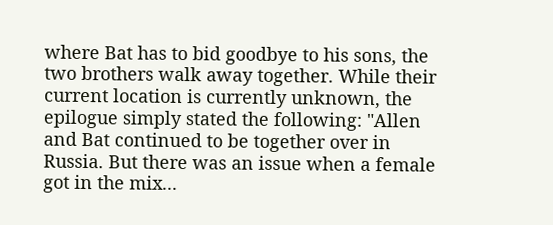where Bat has to bid goodbye to his sons, the two brothers walk away together. While their current location is currently unknown, the epilogue simply stated the following: "Allen and Bat continued to be together over in Russia. But there was an issue when a female got in the mix...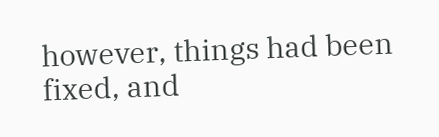however, things had been fixed, and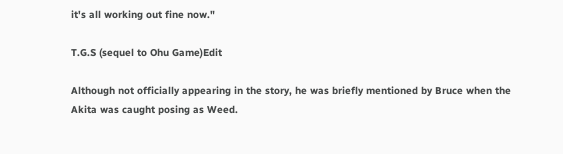it's all working out fine now."

T.G.S (sequel to Ohu Game)Edit

Although not officially appearing in the story, he was briefly mentioned by Bruce when the Akita was caught posing as Weed.